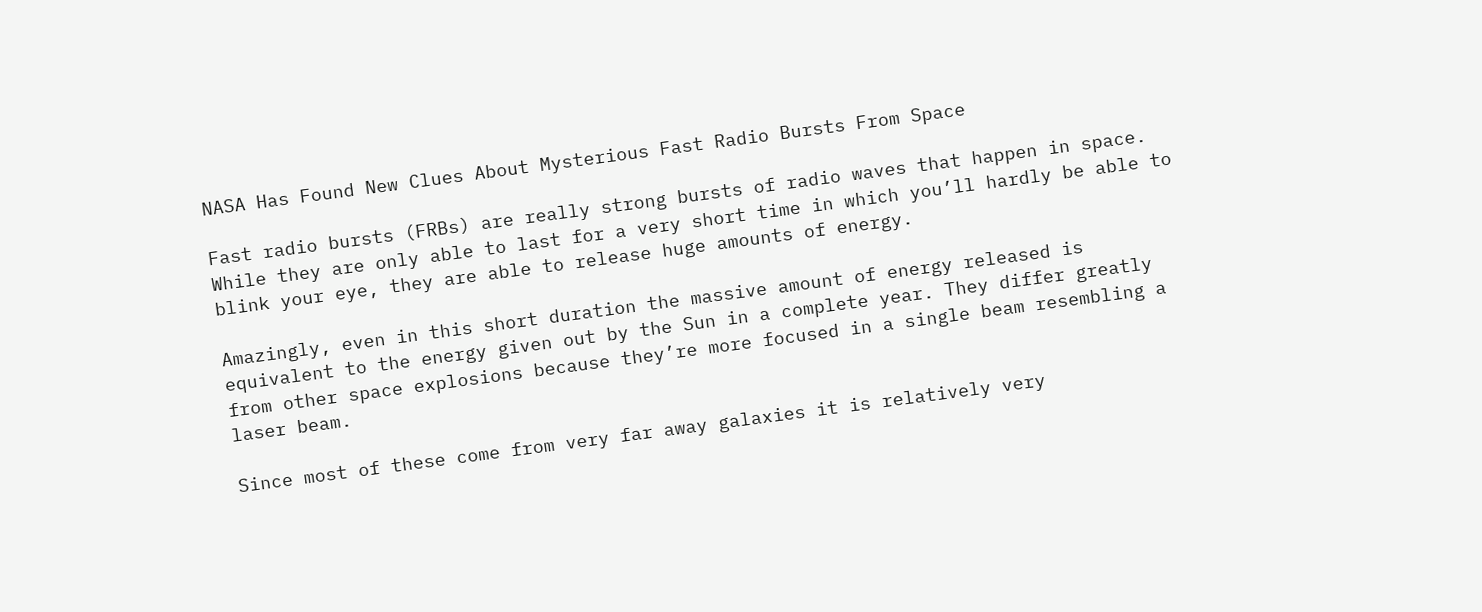NASA Has Found New Clues About Mysterious Fast Radio Bursts From Space

Fast radio bursts (FRBs) are really strong bursts of radio waves that happen in space. While they are only able to last for a very short time in which you’ll hardly be able to blink your eye, they are able to release huge amounts of energy.

Amazingly, even in this short duration the massive amount of energy released is equivalent to the energy given out by the Sun in a complete year. They differ greatly from other space explosions because they’re more focused in a single beam resembling a laser beam.

Since most of these come from very far away galaxies it is relatively very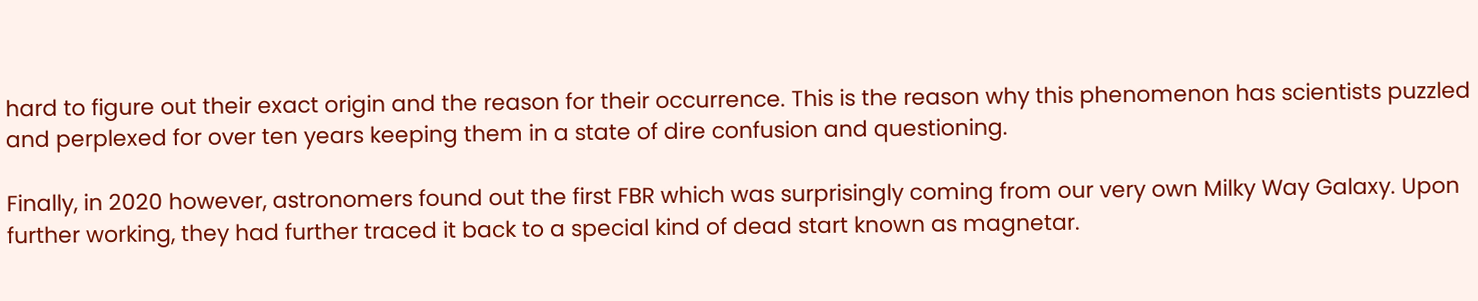hard to figure out their exact origin and the reason for their occurrence. This is the reason why this phenomenon has scientists puzzled and perplexed for over ten years keeping them in a state of dire confusion and questioning.

Finally, in 2020 however, astronomers found out the first FBR which was surprisingly coming from our very own Milky Way Galaxy. Upon further working, they had further traced it back to a special kind of dead start known as magnetar.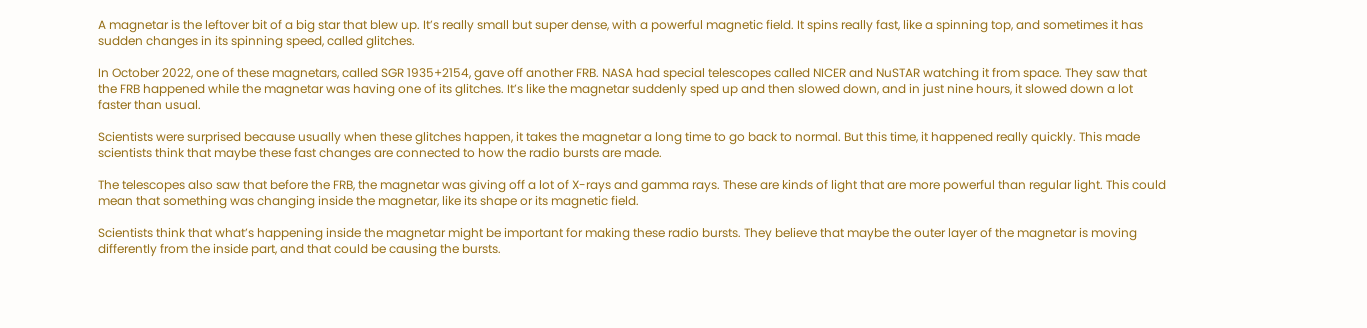A magnetar is the leftover bit of a big star that blew up. It’s really small but super dense, with a powerful magnetic field. It spins really fast, like a spinning top, and sometimes it has sudden changes in its spinning speed, called glitches.

In October 2022, one of these magnetars, called SGR 1935+2154, gave off another FRB. NASA had special telescopes called NICER and NuSTAR watching it from space. They saw that the FRB happened while the magnetar was having one of its glitches. It’s like the magnetar suddenly sped up and then slowed down, and in just nine hours, it slowed down a lot faster than usual.

Scientists were surprised because usually when these glitches happen, it takes the magnetar a long time to go back to normal. But this time, it happened really quickly. This made scientists think that maybe these fast changes are connected to how the radio bursts are made.

The telescopes also saw that before the FRB, the magnetar was giving off a lot of X-rays and gamma rays. These are kinds of light that are more powerful than regular light. This could mean that something was changing inside the magnetar, like its shape or its magnetic field.

Scientists think that what’s happening inside the magnetar might be important for making these radio bursts. They believe that maybe the outer layer of the magnetar is moving differently from the inside part, and that could be causing the bursts.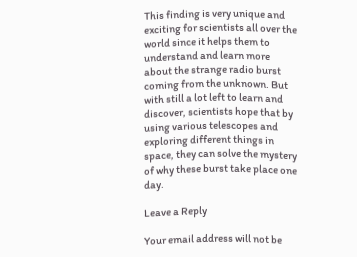This finding is very unique and exciting for scientists all over the world since it helps them to understand and learn more about the strange radio burst coming from the unknown. But with still a lot left to learn and discover, scientists hope that by using various telescopes and exploring different things in space, they can solve the mystery of why these burst take place one day.

Leave a Reply

Your email address will not be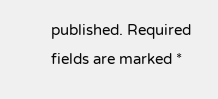published. Required fields are marked *